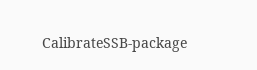CalibrateSSB-package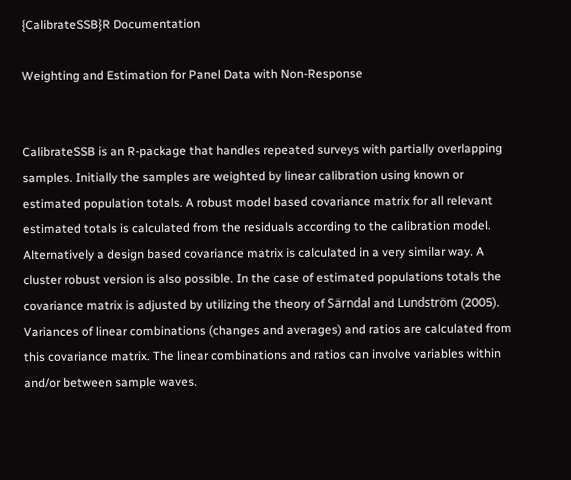{CalibrateSSB}R Documentation

Weighting and Estimation for Panel Data with Non-Response


CalibrateSSB is an R-package that handles repeated surveys with partially overlapping samples. Initially the samples are weighted by linear calibration using known or estimated population totals. A robust model based covariance matrix for all relevant estimated totals is calculated from the residuals according to the calibration model. Alternatively a design based covariance matrix is calculated in a very similar way. A cluster robust version is also possible. In the case of estimated populations totals the covariance matrix is adjusted by utilizing the theory of Särndal and Lundström (2005). Variances of linear combinations (changes and averages) and ratios are calculated from this covariance matrix. The linear combinations and ratios can involve variables within and/or between sample waves.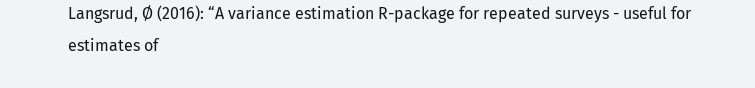Langsrud, Ø (2016): “A variance estimation R-package for repeated surveys - useful for estimates of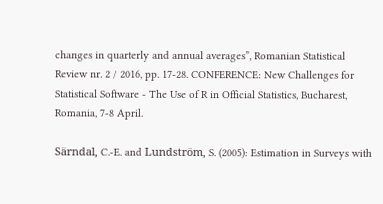changes in quarterly and annual averages”, Romanian Statistical Review nr. 2 / 2016, pp. 17-28. CONFERENCE: New Challenges for Statistical Software - The Use of R in Official Statistics, Bucharest, Romania, 7-8 April.

Särndal, C.-E. and Lundström, S. (2005): Estimation in Surveys with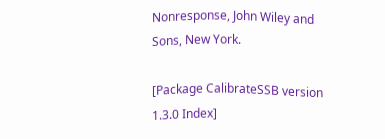Nonresponse, John Wiley and Sons, New York.

[Package CalibrateSSB version 1.3.0 Index]